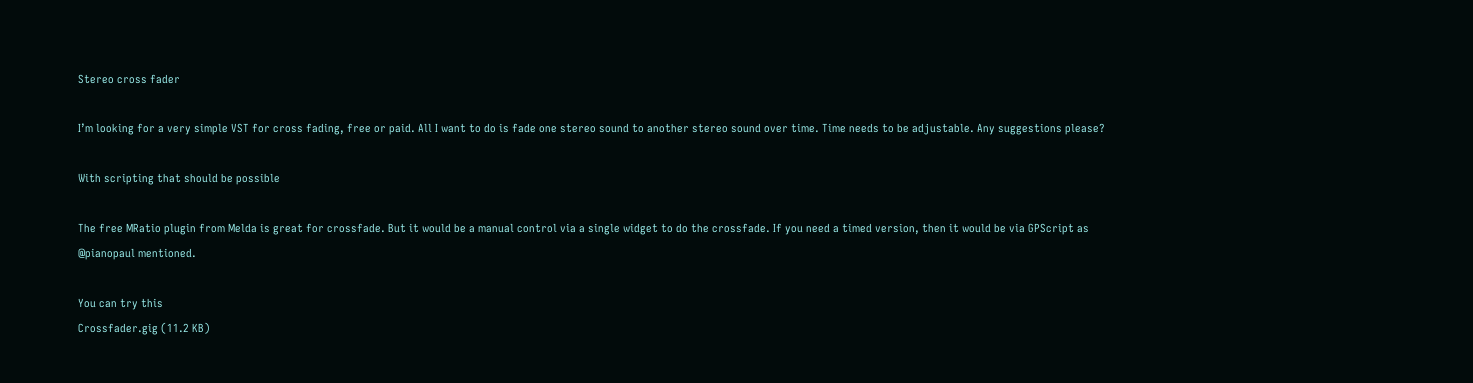Stereo cross fader

I’m looking for a very simple VST for cross fading, free or paid. All I want to do is fade one stereo sound to another stereo sound over time. Time needs to be adjustable. Any suggestions please?

With scripting that should be possible

The free MRatio plugin from Melda is great for crossfade. But it would be a manual control via a single widget to do the crossfade. If you need a timed version, then it would be via GPScript as @pianopaul mentioned.

You can try this
Crossfader.gig (11.2 KB)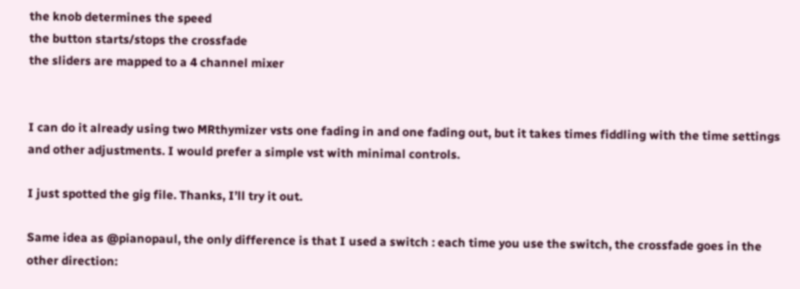the knob determines the speed
the button starts/stops the crossfade
the sliders are mapped to a 4 channel mixer


I can do it already using two MRthymizer vsts one fading in and one fading out, but it takes times fiddling with the time settings and other adjustments. I would prefer a simple vst with minimal controls.

I just spotted the gig file. Thanks, I’ll try it out.

Same idea as @pianopaul, the only difference is that I used a switch : each time you use the switch, the crossfade goes in the other direction: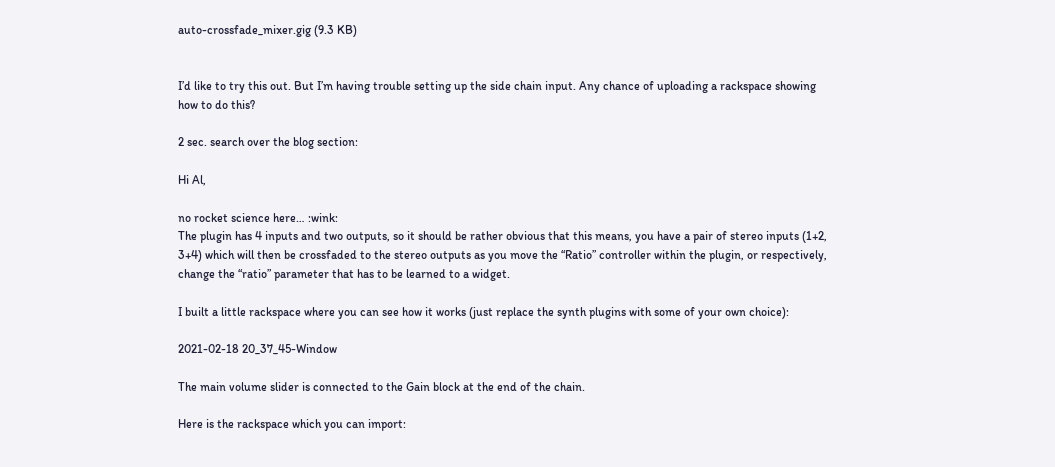auto-crossfade_mixer.gig (9.3 KB)


I’d like to try this out. But I’m having trouble setting up the side chain input. Any chance of uploading a rackspace showing how to do this?

2 sec. search over the blog section:

Hi Al,

no rocket science here… :wink:
The plugin has 4 inputs and two outputs, so it should be rather obvious that this means, you have a pair of stereo inputs (1+2, 3+4) which will then be crossfaded to the stereo outputs as you move the “Ratio” controller within the plugin, or respectively, change the “ratio” parameter that has to be learned to a widget.

I built a little rackspace where you can see how it works (just replace the synth plugins with some of your own choice):

2021-02-18 20_37_45-Window

The main volume slider is connected to the Gain block at the end of the chain.

Here is the rackspace which you can import: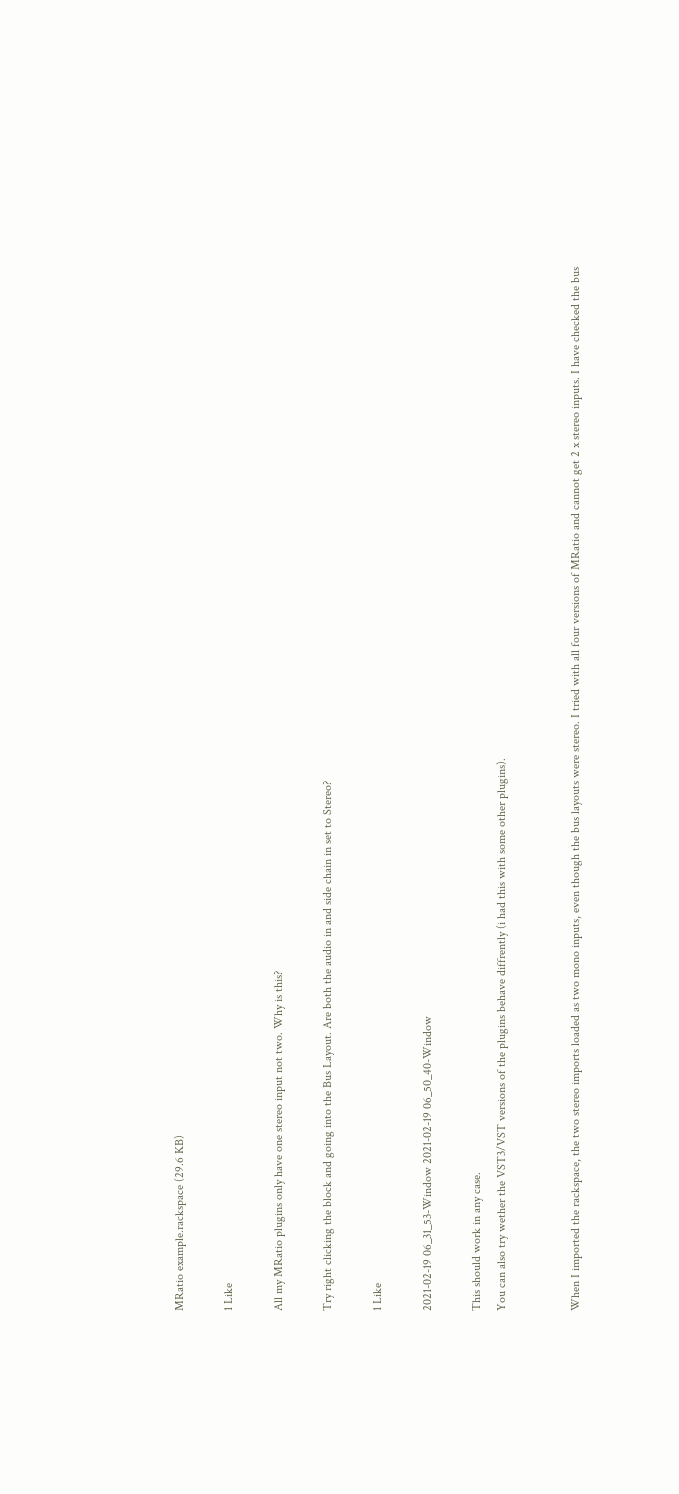MRatio example.rackspace (29.6 KB)

1 Like

All my MRatio plugins only have one stereo input not two. Why is this?

Try right clicking the block and going into the Bus Layout. Are both the audio in and side chain in set to Stereo?

1 Like

2021-02-19 06_31_53-Window 2021-02-19 06_50_40-Window

This should work in any case.
You can also try wether the VST3/VST versions of the plugins behave diffrently (i had this with some other plugins).


When I imported the rackspace, the two stereo imports loaded as two mono inputs, even though the bus layouts were stereo. I tried with all four versions of MRatio and cannot get 2 x stereo inputs. I have checked the bus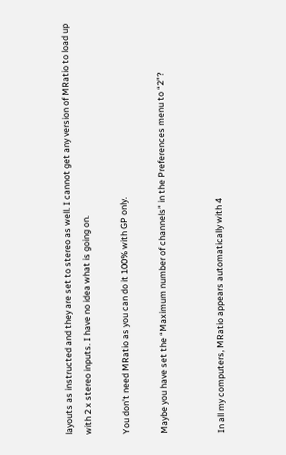layouts as instructed and they are set to stereo as well. I cannot get any version of MRatio to load up with 2 x stereo inputs. I have no idea what is going on.

You don’t need MRatio as you can do it 100% with GP only.

Maybe you have set the “Maximum number of channels” in the Preferences menu to “2”?


In all my computers, MRatio appears automatically with 4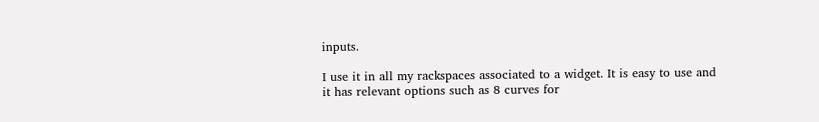inputs.

I use it in all my rackspaces associated to a widget. It is easy to use and it has relevant options such as 8 curves for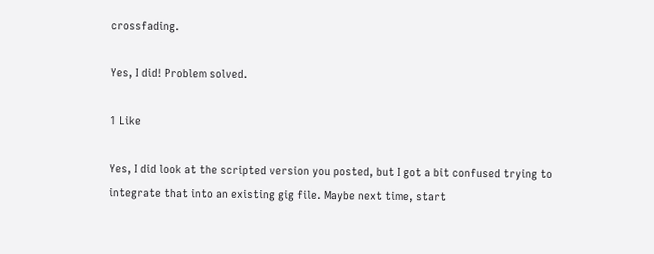crossfading.

Yes, I did! Problem solved.

1 Like

Yes, I did look at the scripted version you posted, but I got a bit confused trying to integrate that into an existing gig file. Maybe next time, start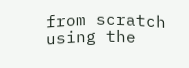from scratch using the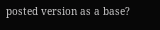posted version as a base?